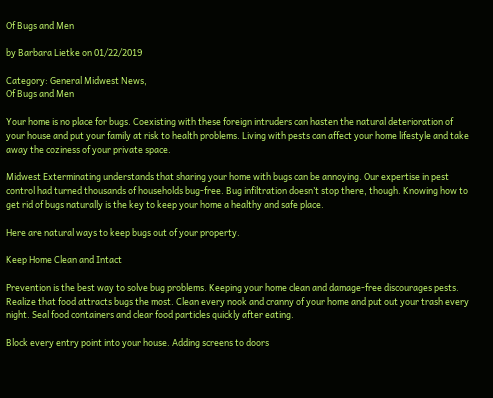Of Bugs and Men

by Barbara Lietke on 01/22/2019

Category: General Midwest News,
Of Bugs and Men

Your home is no place for bugs. Coexisting with these foreign intruders can hasten the natural deterioration of your house and put your family at risk to health problems. Living with pests can affect your home lifestyle and take away the coziness of your private space.

Midwest Exterminating understands that sharing your home with bugs can be annoying. Our expertise in pest control had turned thousands of households bug-free. Bug infiltration doesn’t stop there, though. Knowing how to get rid of bugs naturally is the key to keep your home a healthy and safe place.

Here are natural ways to keep bugs out of your property.

Keep Home Clean and Intact

Prevention is the best way to solve bug problems. Keeping your home clean and damage-free discourages pests. Realize that food attracts bugs the most. Clean every nook and cranny of your home and put out your trash every night. Seal food containers and clear food particles quickly after eating.

Block every entry point into your house. Adding screens to doors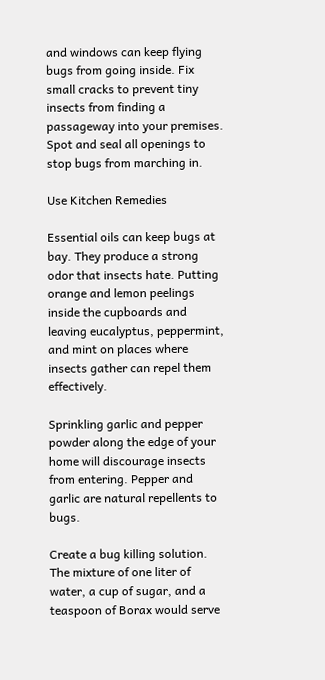and windows can keep flying bugs from going inside. Fix small cracks to prevent tiny insects from finding a passageway into your premises. Spot and seal all openings to stop bugs from marching in.

Use Kitchen Remedies

Essential oils can keep bugs at bay. They produce a strong odor that insects hate. Putting orange and lemon peelings inside the cupboards and leaving eucalyptus, peppermint, and mint on places where insects gather can repel them effectively.

Sprinkling garlic and pepper powder along the edge of your home will discourage insects from entering. Pepper and garlic are natural repellents to bugs.

Create a bug killing solution. The mixture of one liter of water, a cup of sugar, and a teaspoon of Borax would serve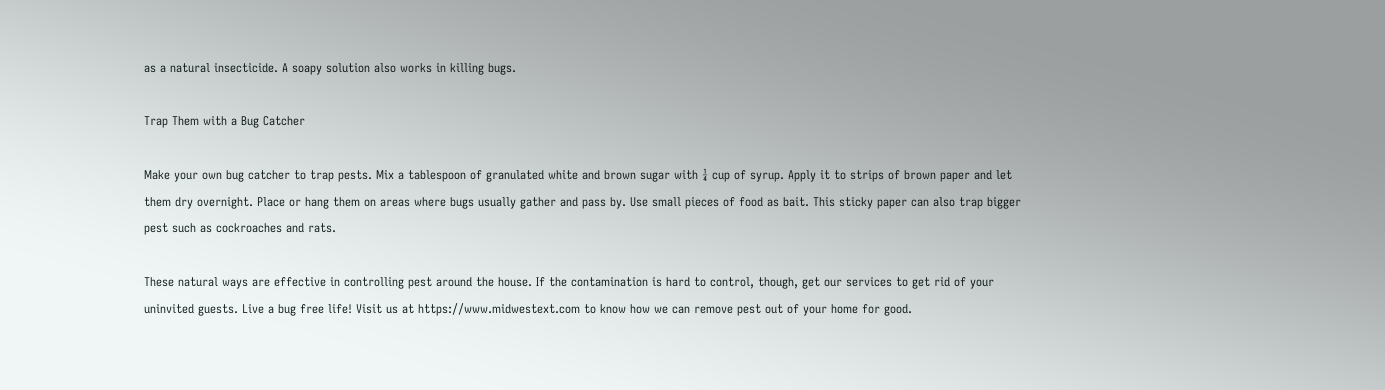as a natural insecticide. A soapy solution also works in killing bugs.

Trap Them with a Bug Catcher

Make your own bug catcher to trap pests. Mix a tablespoon of granulated white and brown sugar with ¼ cup of syrup. Apply it to strips of brown paper and let them dry overnight. Place or hang them on areas where bugs usually gather and pass by. Use small pieces of food as bait. This sticky paper can also trap bigger pest such as cockroaches and rats.

These natural ways are effective in controlling pest around the house. If the contamination is hard to control, though, get our services to get rid of your uninvited guests. Live a bug free life! Visit us at https://www.midwestext.com to know how we can remove pest out of your home for good.